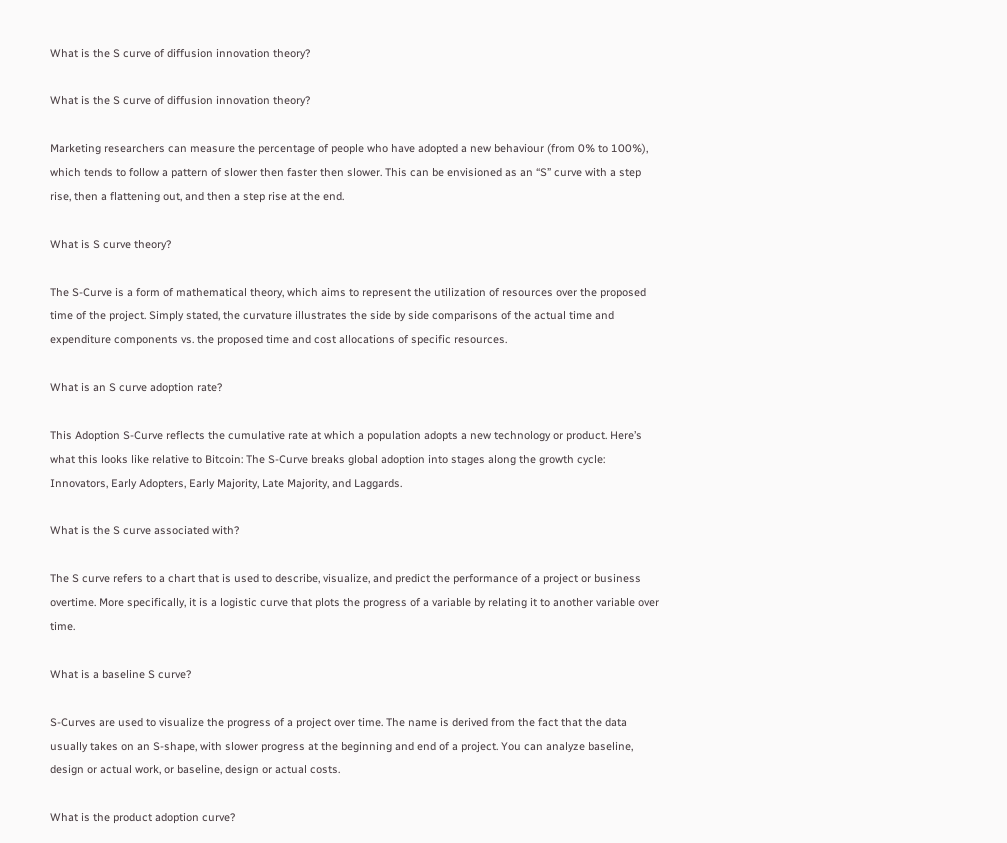What is the S curve of diffusion innovation theory?

What is the S curve of diffusion innovation theory?

Marketing researchers can measure the percentage of people who have adopted a new behaviour (from 0% to 100%), which tends to follow a pattern of slower then faster then slower. This can be envisioned as an “S” curve with a step rise, then a flattening out, and then a step rise at the end.

What is S curve theory?

The S-Curve is a form of mathematical theory, which aims to represent the utilization of resources over the proposed time of the project. Simply stated, the curvature illustrates the side by side comparisons of the actual time and expenditure components vs. the proposed time and cost allocations of specific resources.

What is an S curve adoption rate?

This Adoption S-Curve reflects the cumulative rate at which a population adopts a new technology or product. Here’s what this looks like relative to Bitcoin: The S-Curve breaks global adoption into stages along the growth cycle: Innovators, Early Adopters, Early Majority, Late Majority, and Laggards.

What is the S curve associated with?

The S curve refers to a chart that is used to describe, visualize, and predict the performance of a project or business overtime. More specifically, it is a logistic curve that plots the progress of a variable by relating it to another variable over time.

What is a baseline S curve?

S-Curves are used to visualize the progress of a project over time. The name is derived from the fact that the data usually takes on an S-shape, with slower progress at the beginning and end of a project. You can analyze baseline, design or actual work, or baseline, design or actual costs.

What is the product adoption curve?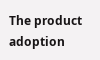The product adoption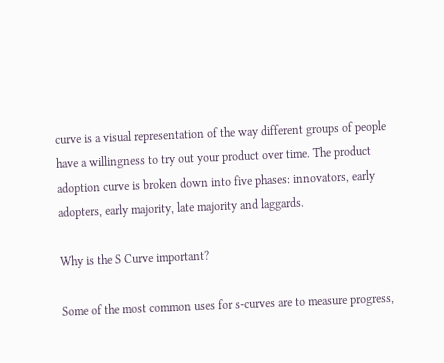curve is a visual representation of the way different groups of people have a willingness to try out your product over time. The product adoption curve is broken down into five phases: innovators, early adopters, early majority, late majority and laggards.

Why is the S Curve important?

Some of the most common uses for s-curves are to measure progress,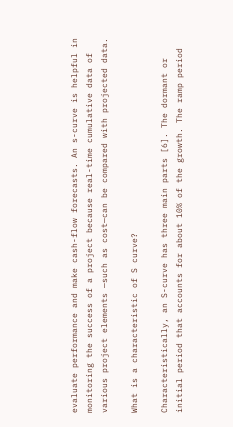evaluate performance and make cash-flow forecasts. An s-curve is helpful in monitoring the success of a project because real-time cumulative data of various project elements —such as cost—can be compared with projected data.

What is a characteristic of S curve?

Characteristically, an S-curve has three main parts [6]. The dormant or initial period that accounts for about 10% of the growth. The ramp period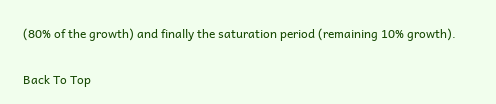(80% of the growth) and finally the saturation period (remaining 10% growth).

Back To Top